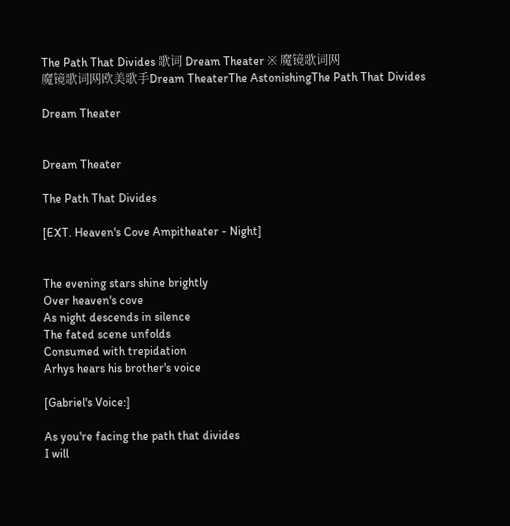The Path That Divides 歌词 Dream Theater ※ 魔镜歌词网
魔镜歌词网欧美歌手Dream TheaterThe AstonishingThe Path That Divides

Dream Theater


Dream Theater

The Path That Divides

[EXT. Heaven's Cove Ampitheater - Night]


The evening stars shine brightly
Over heaven's cove
As night descends in silence
The fated scene unfolds
Consumed with trepidation
Arhys hears his brother's voice

[Gabriel's Voice:]

As you're facing the path that divides
I will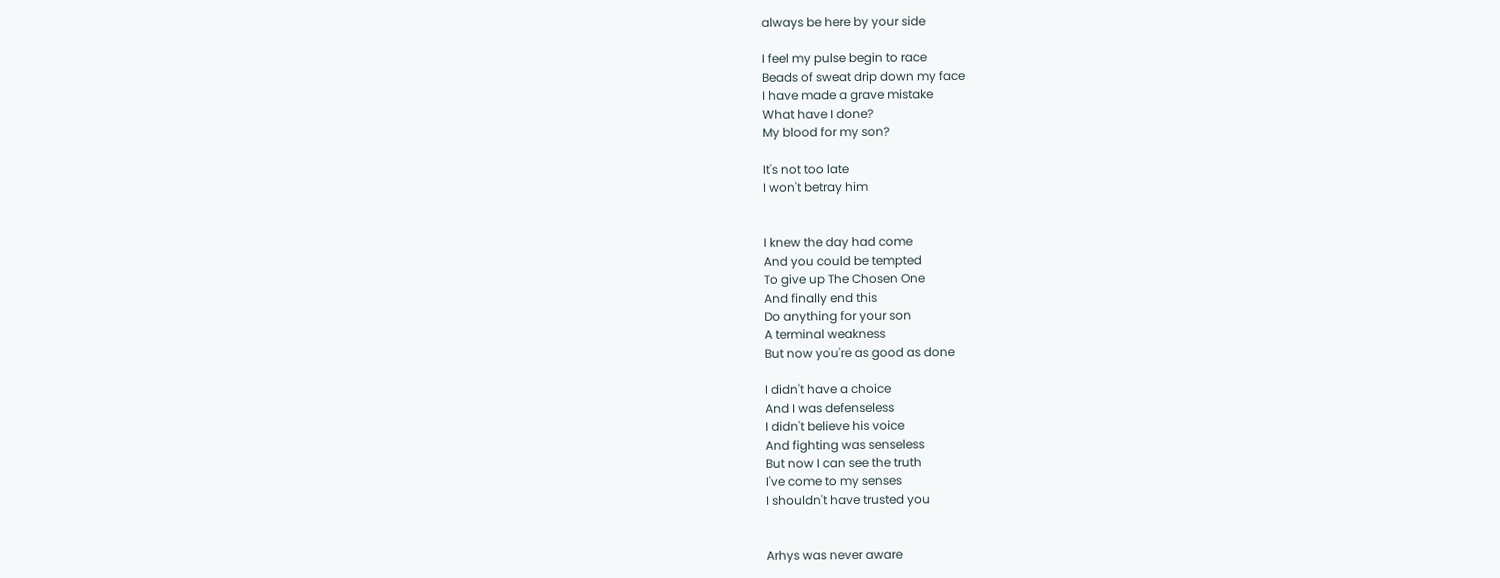always be here by your side

I feel my pulse begin to race
Beads of sweat drip down my face
I have made a grave mistake
What have I done?
My blood for my son?

It's not too late
I won't betray him


I knew the day had come
And you could be tempted
To give up The Chosen One
And finally end this
Do anything for your son
A terminal weakness
But now you're as good as done

I didn't have a choice
And I was defenseless
I didn't believe his voice
And fighting was senseless
But now I can see the truth
I've come to my senses
I shouldn't have trusted you


Arhys was never aware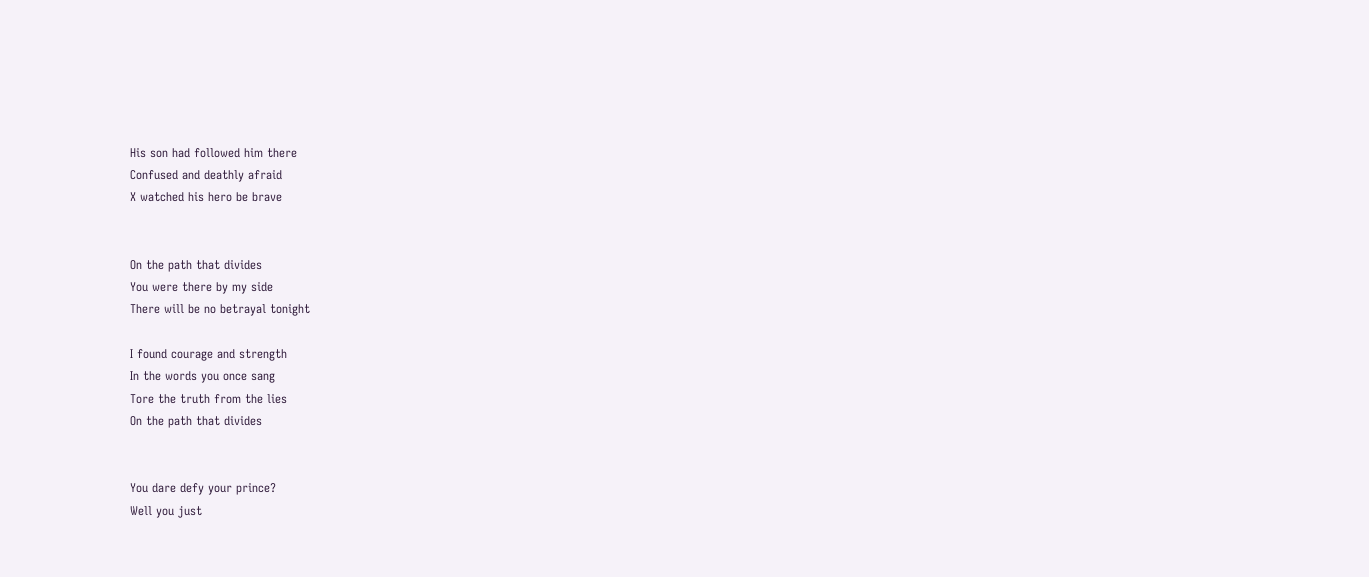His son had followed him there
Confused and deathly afraid
X watched his hero be brave


On the path that divides
You were there by my side
There will be no betrayal tonight

I found courage and strength
In the words you once sang
Tore the truth from the lies
On the path that divides


You dare defy your prince?
Well you just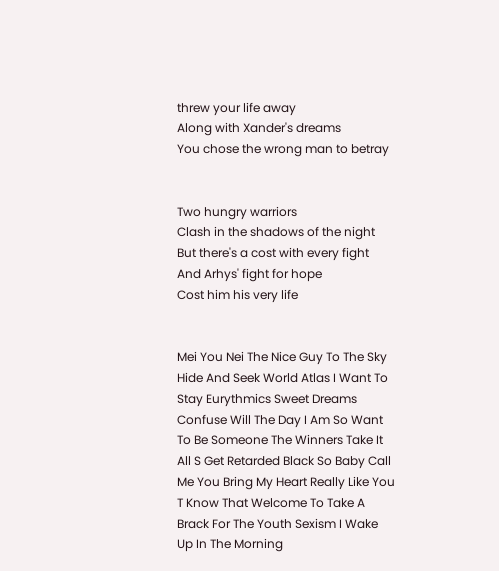threw your life away
Along with Xander's dreams
You chose the wrong man to betray


Two hungry warriors
Clash in the shadows of the night
But there's a cost with every fight
And Arhys' fight for hope
Cost him his very life


Mei You Nei The Nice Guy To The Sky Hide And Seek World Atlas I Want To Stay Eurythmics Sweet Dreams Confuse Will The Day I Am So Want To Be Someone The Winners Take It All S Get Retarded Black So Baby Call Me You Bring My Heart Really Like You T Know That Welcome To Take A Brack For The Youth Sexism I Wake Up In The Morning